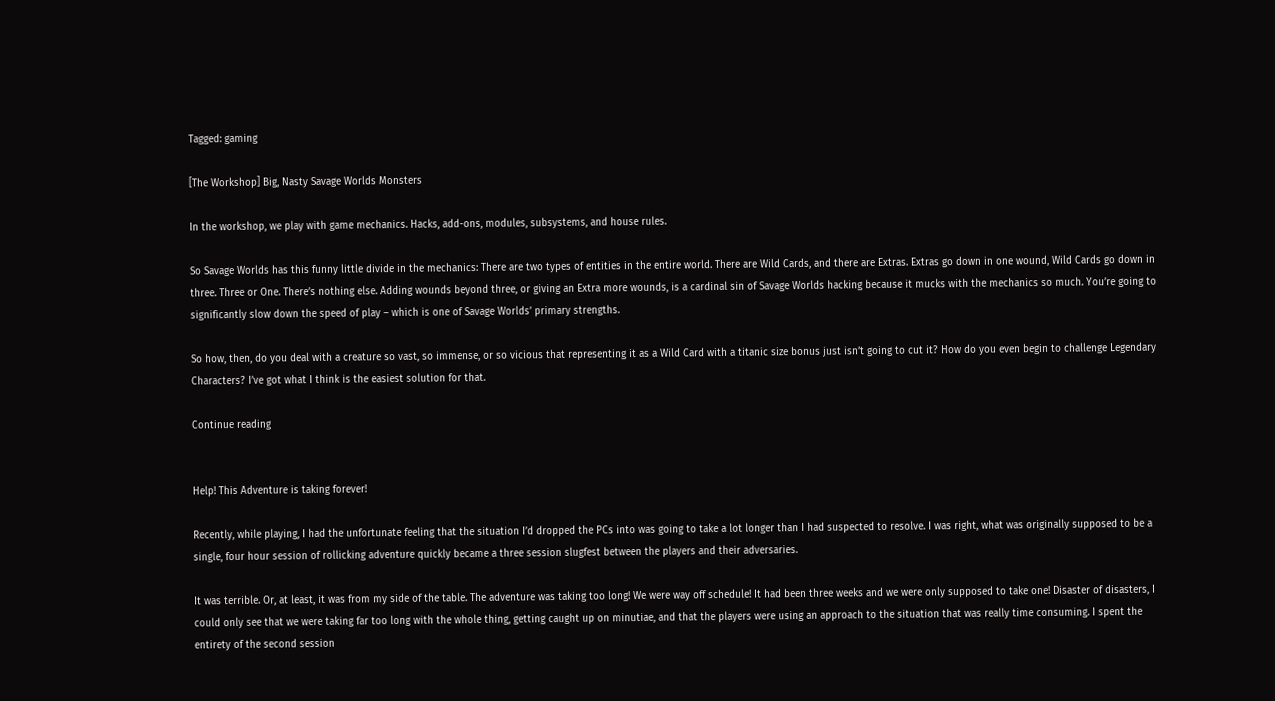Tagged: gaming

[The Workshop] Big, Nasty Savage Worlds Monsters

In the workshop, we play with game mechanics. Hacks, add-ons, modules, subsystems, and house rules.

So Savage Worlds has this funny little divide in the mechanics: There are two types of entities in the entire world. There are Wild Cards, and there are Extras. Extras go down in one wound, Wild Cards go down in three. Three or One. There’s nothing else. Adding wounds beyond three, or giving an Extra more wounds, is a cardinal sin of Savage Worlds hacking because it mucks with the mechanics so much. You’re going to significantly slow down the speed of play – which is one of Savage Worlds’ primary strengths.

So how, then, do you deal with a creature so vast, so immense, or so vicious that representing it as a Wild Card with a titanic size bonus just isn’t going to cut it? How do you even begin to challenge Legendary Characters? I’ve got what I think is the easiest solution for that.

Continue reading


Help! This Adventure is taking forever!

Recently, while playing, I had the unfortunate feeling that the situation I’d dropped the PCs into was going to take a lot longer than I had suspected to resolve. I was right, what was originally supposed to be a single, four hour session of rollicking adventure quickly became a three session slugfest between the players and their adversaries.

It was terrible. Or, at least, it was from my side of the table. The adventure was taking too long! We were way off schedule! It had been three weeks and we were only supposed to take one! Disaster of disasters, I could only see that we were taking far too long with the whole thing, getting caught up on minutiae, and that the players were using an approach to the situation that was really time consuming. I spent the entirety of the second session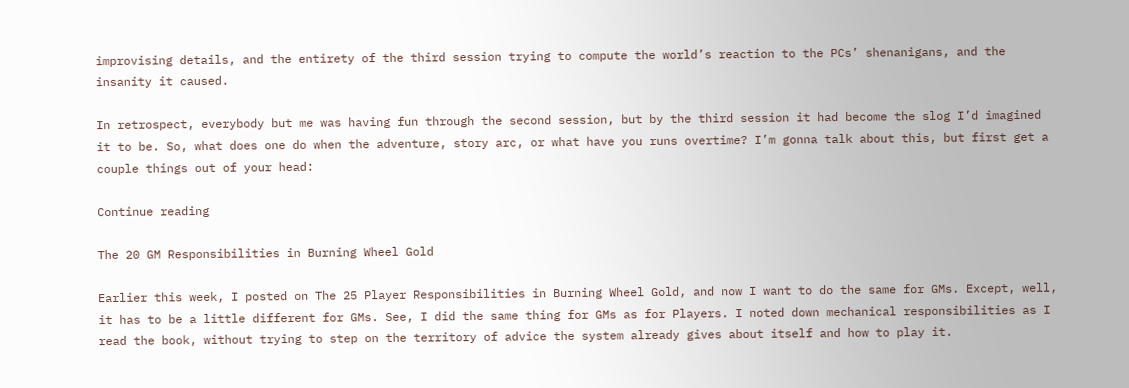improvising details, and the entirety of the third session trying to compute the world’s reaction to the PCs’ shenanigans, and the insanity it caused.

In retrospect, everybody but me was having fun through the second session, but by the third session it had become the slog I’d imagined it to be. So, what does one do when the adventure, story arc, or what have you runs overtime? I’m gonna talk about this, but first get a couple things out of your head:

Continue reading

The 20 GM Responsibilities in Burning Wheel Gold

Earlier this week, I posted on The 25 Player Responsibilities in Burning Wheel Gold, and now I want to do the same for GMs. Except, well, it has to be a little different for GMs. See, I did the same thing for GMs as for Players. I noted down mechanical responsibilities as I read the book, without trying to step on the territory of advice the system already gives about itself and how to play it.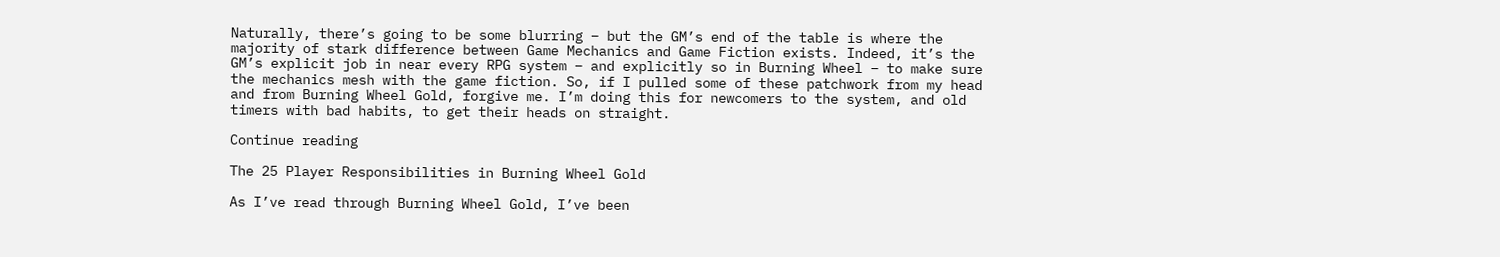Naturally, there’s going to be some blurring – but the GM’s end of the table is where the majority of stark difference between Game Mechanics and Game Fiction exists. Indeed, it’s the GM’s explicit job in near every RPG system – and explicitly so in Burning Wheel – to make sure the mechanics mesh with the game fiction. So, if I pulled some of these patchwork from my head and from Burning Wheel Gold, forgive me. I’m doing this for newcomers to the system, and old timers with bad habits, to get their heads on straight.

Continue reading

The 25 Player Responsibilities in Burning Wheel Gold

As I’ve read through Burning Wheel Gold, I’ve been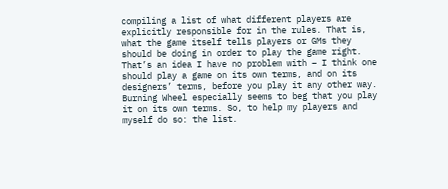compiling a list of what different players are explicitly responsible for in the rules. That is, what the game itself tells players or GMs they should be doing in order to play the game right. That’s an idea I have no problem with – I think one should play a game on its own terms, and on its designers’ terms, before you play it any other way. Burning Wheel especially seems to beg that you play it on its own terms. So, to help my players and myself do so: the list.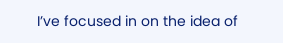I’ve focused in on the idea of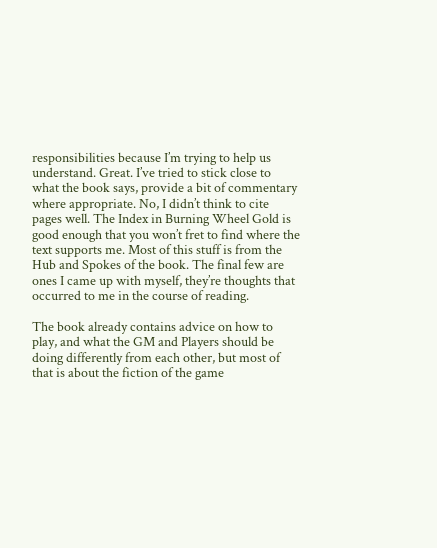responsibilities because I’m trying to help us understand. Great. I’ve tried to stick close to what the book says, provide a bit of commentary where appropriate. No, I didn’t think to cite pages well. The Index in Burning Wheel Gold is good enough that you won’t fret to find where the text supports me. Most of this stuff is from the Hub and Spokes of the book. The final few are ones I came up with myself, they’re thoughts that occurred to me in the course of reading.

The book already contains advice on how to play, and what the GM and Players should be doing differently from each other, but most of that is about the fiction of the game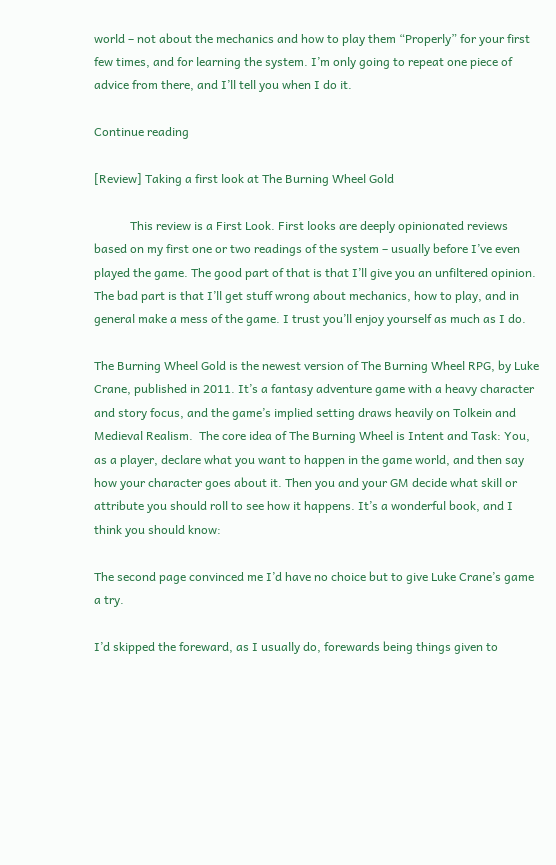world – not about the mechanics and how to play them “Properly” for your first few times, and for learning the system. I’m only going to repeat one piece of advice from there, and I’ll tell you when I do it.

Continue reading

[Review] Taking a first look at The Burning Wheel Gold

            This review is a First Look. First looks are deeply opinionated reviews based on my first one or two readings of the system – usually before I’ve even played the game. The good part of that is that I’ll give you an unfiltered opinion. The bad part is that I’ll get stuff wrong about mechanics, how to play, and in general make a mess of the game. I trust you’ll enjoy yourself as much as I do.

The Burning Wheel Gold is the newest version of The Burning Wheel RPG, by Luke Crane, published in 2011. It’s a fantasy adventure game with a heavy character and story focus, and the game’s implied setting draws heavily on Tolkein and Medieval Realism.  The core idea of The Burning Wheel is Intent and Task: You, as a player, declare what you want to happen in the game world, and then say how your character goes about it. Then you and your GM decide what skill or attribute you should roll to see how it happens. It’s a wonderful book, and I think you should know:

The second page convinced me I’d have no choice but to give Luke Crane’s game a try.

I’d skipped the foreward, as I usually do, forewards being things given to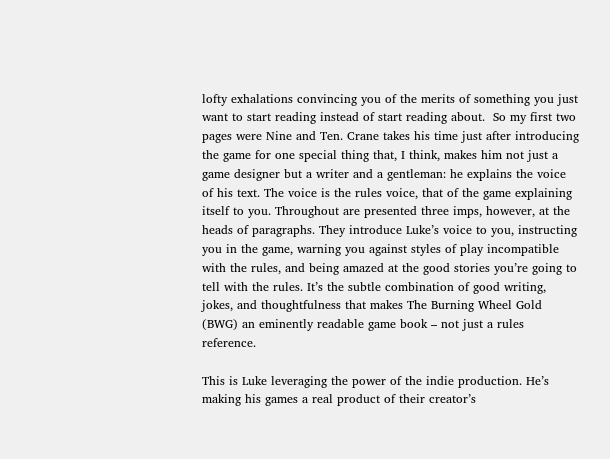lofty exhalations convincing you of the merits of something you just want to start reading instead of start reading about.  So my first two pages were Nine and Ten. Crane takes his time just after introducing the game for one special thing that, I think, makes him not just a game designer but a writer and a gentleman: he explains the voice of his text. The voice is the rules voice, that of the game explaining itself to you. Throughout are presented three imps, however, at the heads of paragraphs. They introduce Luke’s voice to you, instructing you in the game, warning you against styles of play incompatible with the rules, and being amazed at the good stories you’re going to tell with the rules. It’s the subtle combination of good writing, jokes, and thoughtfulness that makes The Burning Wheel Gold (BWG) an eminently readable game book – not just a rules reference.

This is Luke leveraging the power of the indie production. He’s making his games a real product of their creator’s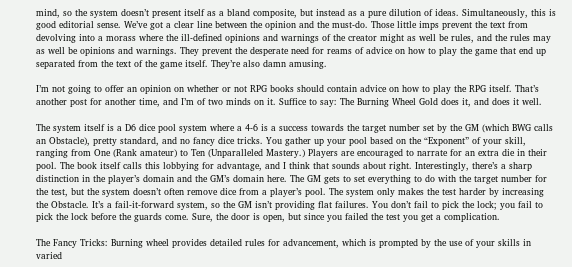mind, so the system doesn’t present itself as a bland composite, but instead as a pure dilution of ideas. Simultaneously, this is good editorial sense. We’ve got a clear line between the opinion and the must-do. Those little imps prevent the text from devolving into a morass where the ill-defined opinions and warnings of the creator might as well be rules, and the rules may as well be opinions and warnings. They prevent the desperate need for reams of advice on how to play the game that end up separated from the text of the game itself. They’re also damn amusing.

I’m not going to offer an opinion on whether or not RPG books should contain advice on how to play the RPG itself. That’s another post for another time, and I’m of two minds on it. Suffice to say: The Burning Wheel Gold does it, and does it well.

The system itself is a D6 dice pool system where a 4-6 is a success towards the target number set by the GM (which BWG calls an Obstacle), pretty standard, and no fancy dice tricks. You gather up your pool based on the “Exponent” of your skill, ranging from One (Rank amateur) to Ten (Unparalleled Mastery.) Players are encouraged to narrate for an extra die in their pool. The book itself calls this lobbying for advantage, and I think that sounds about right. Interestingly, there’s a sharp distinction in the player’s domain and the GM’s domain here. The GM gets to set everything to do with the target number for the test, but the system doesn’t often remove dice from a player’s pool. The system only makes the test harder by increasing the Obstacle. It’s a fail-it-forward system, so the GM isn’t providing flat failures. You don’t fail to pick the lock; you fail to pick the lock before the guards come. Sure, the door is open, but since you failed the test you get a complication.

The Fancy Tricks: Burning wheel provides detailed rules for advancement, which is prompted by the use of your skills in varied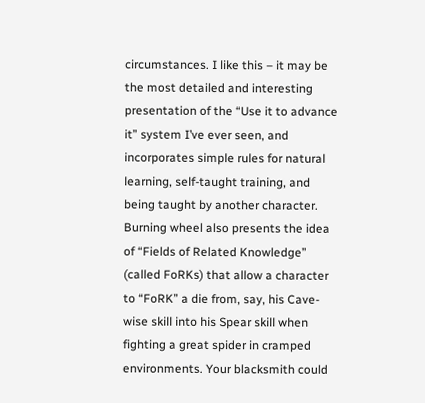circumstances. I like this – it may be the most detailed and interesting presentation of the “Use it to advance it” system I’ve ever seen, and incorporates simple rules for natural learning, self-taught training, and being taught by another character. Burning wheel also presents the idea of “Fields of Related Knowledge” (called FoRKs) that allow a character to “FoRK” a die from, say, his Cave-wise skill into his Spear skill when fighting a great spider in cramped environments. Your blacksmith could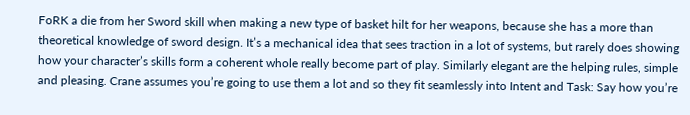FoRK a die from her Sword skill when making a new type of basket hilt for her weapons, because she has a more than theoretical knowledge of sword design. It’s a mechanical idea that sees traction in a lot of systems, but rarely does showing how your character’s skills form a coherent whole really become part of play. Similarly elegant are the helping rules, simple and pleasing. Crane assumes you’re going to use them a lot and so they fit seamlessly into Intent and Task: Say how you’re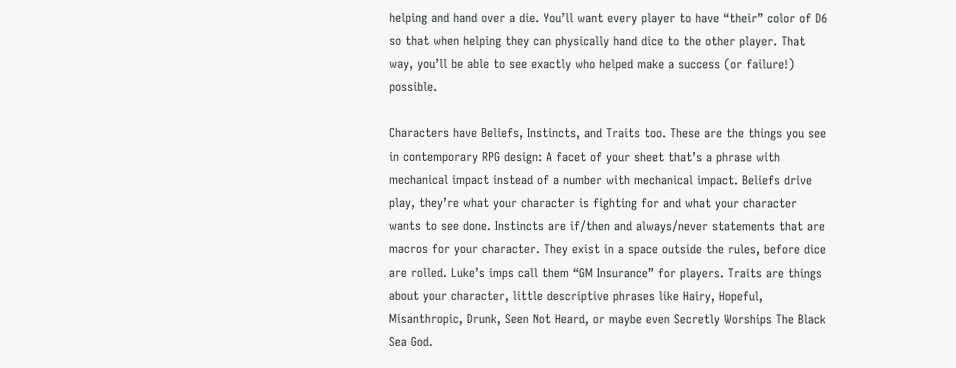helping and hand over a die. You’ll want every player to have “their” color of D6 so that when helping they can physically hand dice to the other player. That way, you’ll be able to see exactly who helped make a success (or failure!) possible.

Characters have Beliefs, Instincts, and Traits too. These are the things you see in contemporary RPG design: A facet of your sheet that’s a phrase with mechanical impact instead of a number with mechanical impact. Beliefs drive play, they’re what your character is fighting for and what your character wants to see done. Instincts are if/then and always/never statements that are macros for your character. They exist in a space outside the rules, before dice are rolled. Luke’s imps call them “GM Insurance” for players. Traits are things about your character, little descriptive phrases like Hairy, Hopeful, Misanthropic, Drunk, Seen Not Heard, or maybe even Secretly Worships The Black Sea God.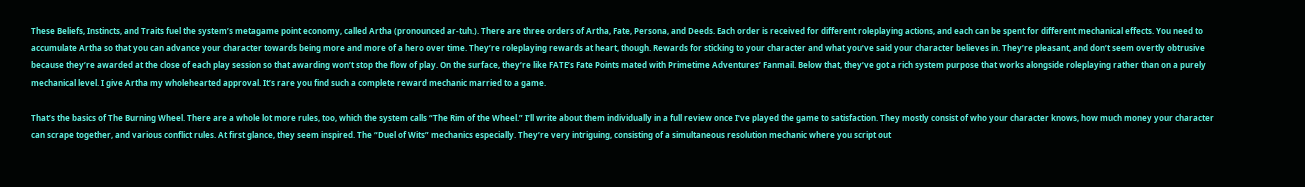These Beliefs, Instincts, and Traits fuel the system’s metagame point economy, called Artha (pronounced ar-tuh.). There are three orders of Artha, Fate, Persona, and Deeds. Each order is received for different roleplaying actions, and each can be spent for different mechanical effects. You need to accumulate Artha so that you can advance your character towards being more and more of a hero over time. They’re roleplaying rewards at heart, though. Rewards for sticking to your character and what you’ve said your character believes in. They’re pleasant, and don’t seem overtly obtrusive because they’re awarded at the close of each play session so that awarding won’t stop the flow of play. On the surface, they’re like FATE’s Fate Points mated with Primetime Adventures’ Fanmail. Below that, they’ve got a rich system purpose that works alongside roleplaying rather than on a purely mechanical level. I give Artha my wholehearted approval. It’s rare you find such a complete reward mechanic married to a game.

That’s the basics of The Burning Wheel. There are a whole lot more rules, too, which the system calls “The Rim of the Wheel.” I’ll write about them individually in a full review once I’ve played the game to satisfaction. They mostly consist of who your character knows, how much money your character can scrape together, and various conflict rules. At first glance, they seem inspired. The “Duel of Wits” mechanics especially. They’re very intriguing, consisting of a simultaneous resolution mechanic where you script out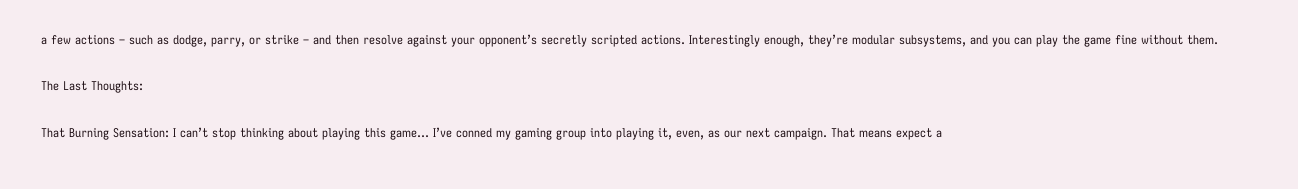a few actions – such as dodge, parry, or strike – and then resolve against your opponent’s secretly scripted actions. Interestingly enough, they’re modular subsystems, and you can play the game fine without them.

The Last Thoughts:

That Burning Sensation: I can’t stop thinking about playing this game… I’ve conned my gaming group into playing it, even, as our next campaign. That means expect a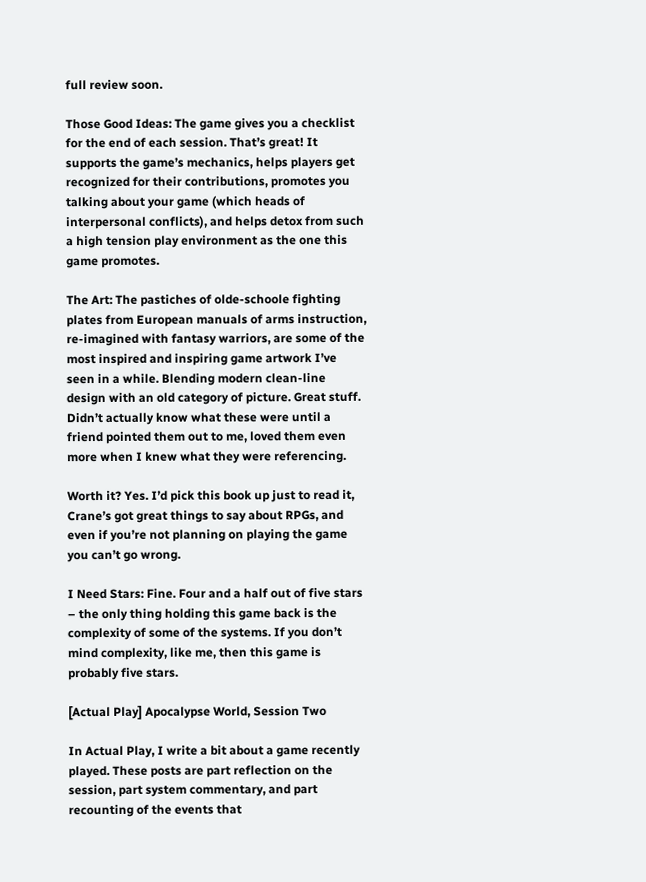full review soon.

Those Good Ideas: The game gives you a checklist for the end of each session. That’s great! It supports the game’s mechanics, helps players get recognized for their contributions, promotes you talking about your game (which heads of interpersonal conflicts), and helps detox from such a high tension play environment as the one this game promotes.

The Art: The pastiches of olde-schoole fighting plates from European manuals of arms instruction, re-imagined with fantasy warriors, are some of the most inspired and inspiring game artwork I’ve seen in a while. Blending modern clean-line design with an old category of picture. Great stuff. Didn’t actually know what these were until a friend pointed them out to me, loved them even more when I knew what they were referencing.

Worth it? Yes. I’d pick this book up just to read it, Crane’s got great things to say about RPGs, and even if you’re not planning on playing the game you can’t go wrong.

I Need Stars: Fine. Four and a half out of five stars – the only thing holding this game back is the complexity of some of the systems. If you don’t mind complexity, like me, then this game is probably five stars.

[Actual Play] Apocalypse World, Session Two

In Actual Play, I write a bit about a game recently played. These posts are part reflection on the session, part system commentary, and part recounting of the events that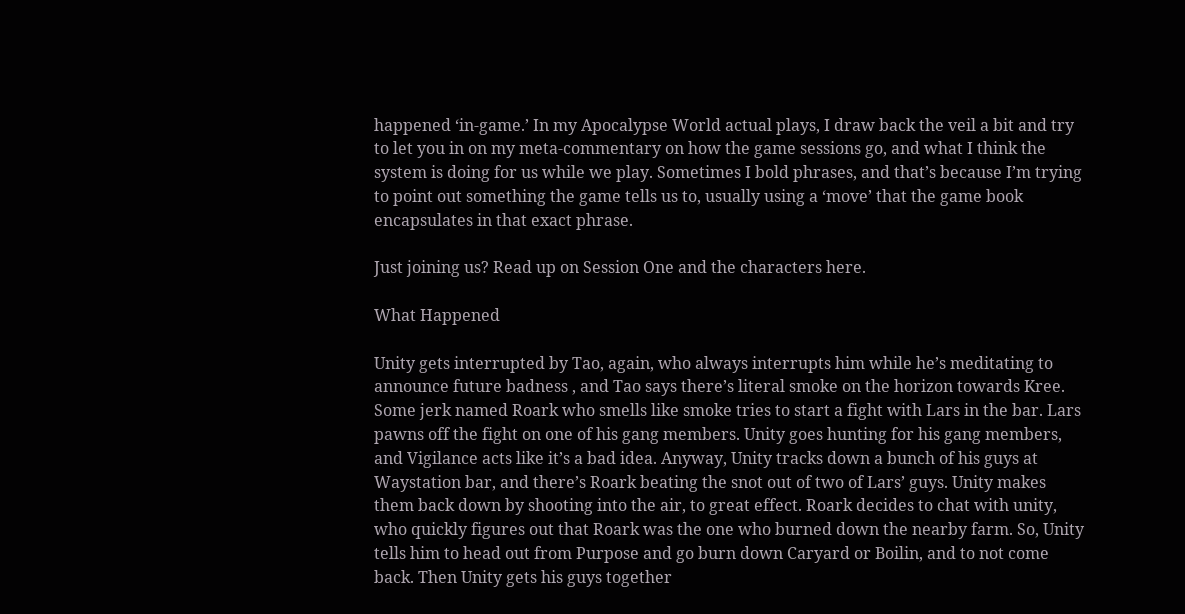happened ‘in-game.’ In my Apocalypse World actual plays, I draw back the veil a bit and try to let you in on my meta-commentary on how the game sessions go, and what I think the system is doing for us while we play. Sometimes I bold phrases, and that’s because I’m trying to point out something the game tells us to, usually using a ‘move’ that the game book encapsulates in that exact phrase.

Just joining us? Read up on Session One and the characters here.

What Happened

Unity gets interrupted by Tao, again, who always interrupts him while he’s meditating to announce future badness , and Tao says there’s literal smoke on the horizon towards Kree. Some jerk named Roark who smells like smoke tries to start a fight with Lars in the bar. Lars pawns off the fight on one of his gang members. Unity goes hunting for his gang members, and Vigilance acts like it’s a bad idea. Anyway, Unity tracks down a bunch of his guys at Waystation bar, and there’s Roark beating the snot out of two of Lars’ guys. Unity makes them back down by shooting into the air, to great effect. Roark decides to chat with unity, who quickly figures out that Roark was the one who burned down the nearby farm. So, Unity tells him to head out from Purpose and go burn down Caryard or Boilin, and to not come back. Then Unity gets his guys together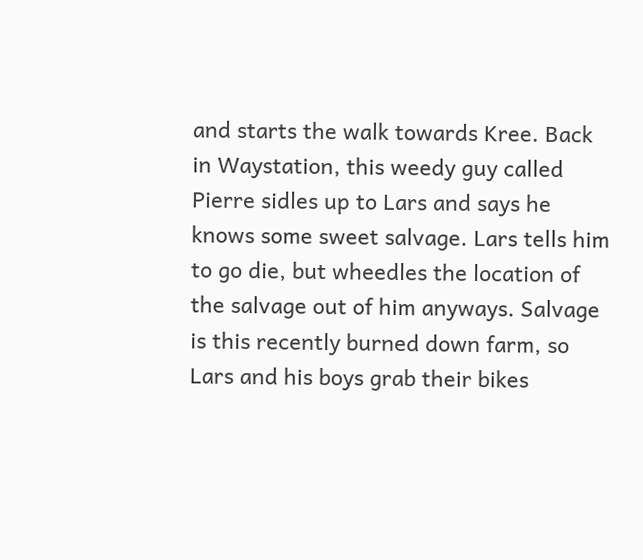and starts the walk towards Kree. Back in Waystation, this weedy guy called Pierre sidles up to Lars and says he knows some sweet salvage. Lars tells him to go die, but wheedles the location of the salvage out of him anyways. Salvage is this recently burned down farm, so Lars and his boys grab their bikes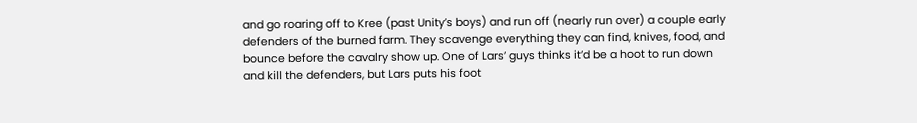and go roaring off to Kree (past Unity’s boys) and run off (nearly run over) a couple early defenders of the burned farm. They scavenge everything they can find, knives, food, and bounce before the cavalry show up. One of Lars’ guys thinks it’d be a hoot to run down and kill the defenders, but Lars puts his foot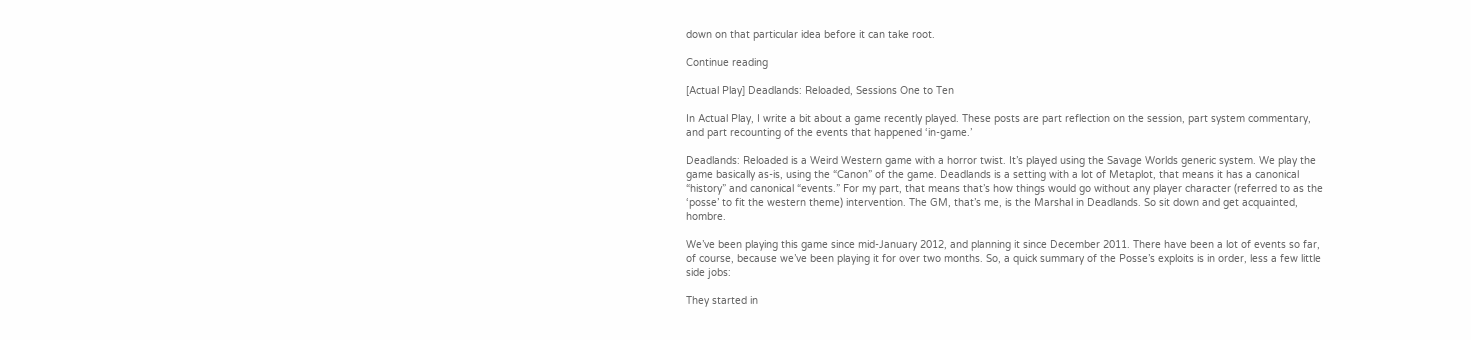down on that particular idea before it can take root.

Continue reading

[Actual Play] Deadlands: Reloaded, Sessions One to Ten

In Actual Play, I write a bit about a game recently played. These posts are part reflection on the session, part system commentary, and part recounting of the events that happened ‘in-game.’

Deadlands: Reloaded is a Weird Western game with a horror twist. It’s played using the Savage Worlds generic system. We play the game basically as-is, using the “Canon” of the game. Deadlands is a setting with a lot of Metaplot, that means it has a canonical “history” and canonical “events.” For my part, that means that’s how things would go without any player character (referred to as the ‘posse’ to fit the western theme) intervention. The GM, that’s me, is the Marshal in Deadlands. So sit down and get acquainted, hombre.

We’ve been playing this game since mid-January 2012, and planning it since December 2011. There have been a lot of events so far, of course, because we’ve been playing it for over two months. So, a quick summary of the Posse’s exploits is in order, less a few little side jobs:

They started in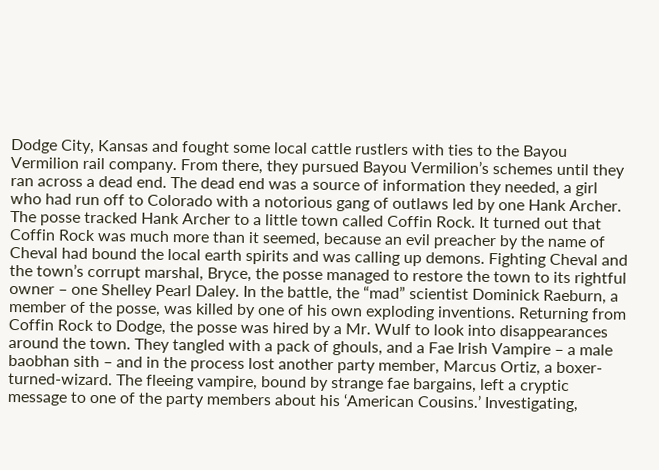Dodge City, Kansas and fought some local cattle rustlers with ties to the Bayou Vermilion rail company. From there, they pursued Bayou Vermilion’s schemes until they ran across a dead end. The dead end was a source of information they needed, a girl who had run off to Colorado with a notorious gang of outlaws led by one Hank Archer. The posse tracked Hank Archer to a little town called Coffin Rock. It turned out that Coffin Rock was much more than it seemed, because an evil preacher by the name of Cheval had bound the local earth spirits and was calling up demons. Fighting Cheval and the town’s corrupt marshal, Bryce, the posse managed to restore the town to its rightful owner – one Shelley Pearl Daley. In the battle, the “mad” scientist Dominick Raeburn, a member of the posse, was killed by one of his own exploding inventions. Returning from Coffin Rock to Dodge, the posse was hired by a Mr. Wulf to look into disappearances around the town. They tangled with a pack of ghouls, and a Fae Irish Vampire – a male baobhan sith – and in the process lost another party member, Marcus Ortiz, a boxer-turned-wizard. The fleeing vampire, bound by strange fae bargains, left a cryptic message to one of the party members about his ‘American Cousins.’ Investigating,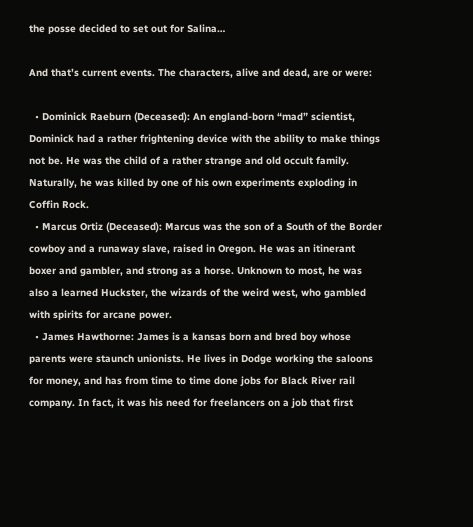the posse decided to set out for Salina…

And that’s current events. The characters, alive and dead, are or were:

  • Dominick Raeburn (Deceased): An england-born “mad” scientist, Dominick had a rather frightening device with the ability to make things not be. He was the child of a rather strange and old occult family. Naturally, he was killed by one of his own experiments exploding in Coffin Rock.
  • Marcus Ortiz (Deceased): Marcus was the son of a South of the Border cowboy and a runaway slave, raised in Oregon. He was an itinerant boxer and gambler, and strong as a horse. Unknown to most, he was also a learned Huckster, the wizards of the weird west, who gambled with spirits for arcane power.
  • James Hawthorne: James is a kansas born and bred boy whose parents were staunch unionists. He lives in Dodge working the saloons for money, and has from time to time done jobs for Black River rail company. In fact, it was his need for freelancers on a job that first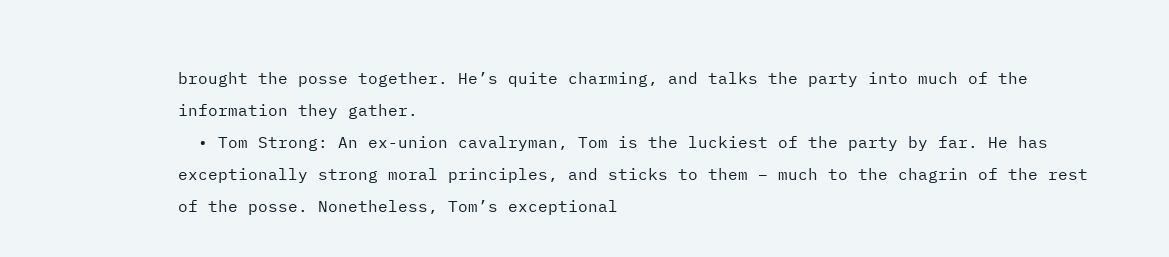brought the posse together. He’s quite charming, and talks the party into much of the information they gather.
  • Tom Strong: An ex-union cavalryman, Tom is the luckiest of the party by far. He has exceptionally strong moral principles, and sticks to them – much to the chagrin of the rest of the posse. Nonetheless, Tom’s exceptional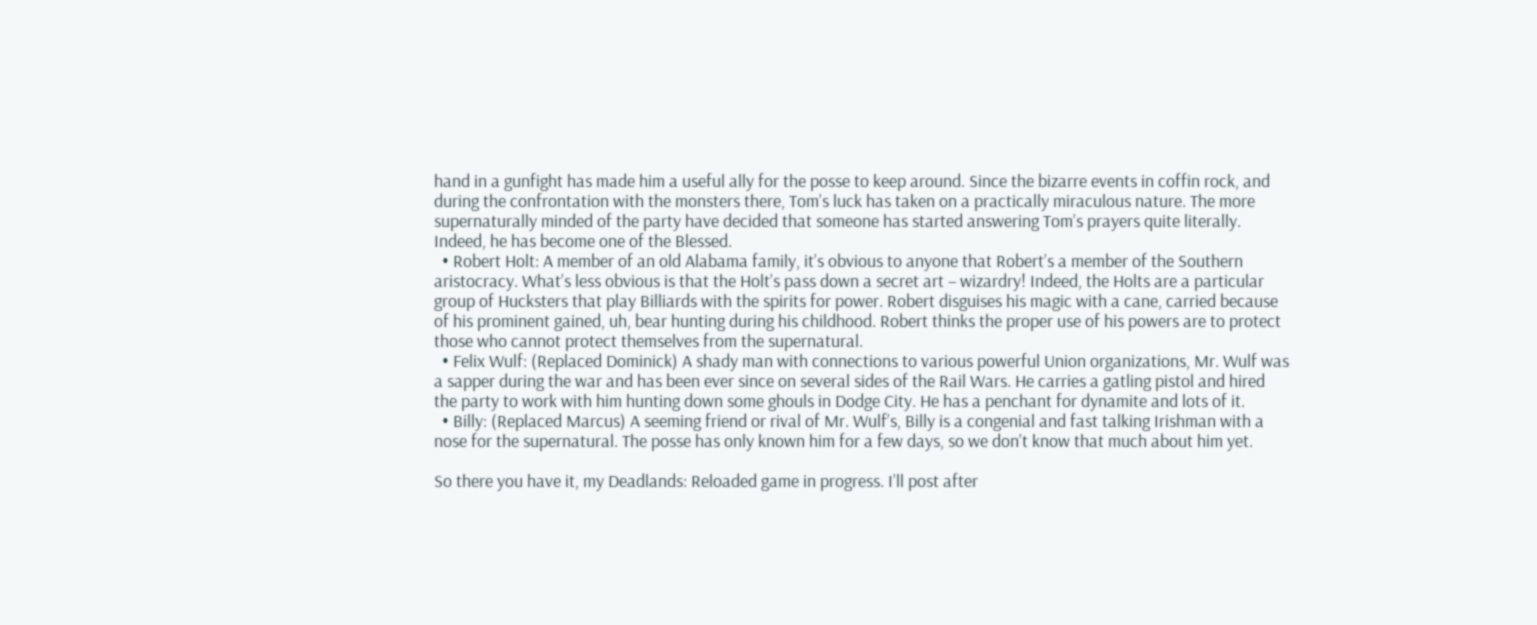hand in a gunfight has made him a useful ally for the posse to keep around. Since the bizarre events in coffin rock, and during the confrontation with the monsters there, Tom’s luck has taken on a practically miraculous nature. The more supernaturally minded of the party have decided that someone has started answering Tom’s prayers quite literally. Indeed, he has become one of the Blessed.
  • Robert Holt: A member of an old Alabama family, it’s obvious to anyone that Robert’s a member of the Southern aristocracy. What’s less obvious is that the Holt’s pass down a secret art – wizardry! Indeed, the Holts are a particular group of Hucksters that play Billiards with the spirits for power. Robert disguises his magic with a cane, carried because of his prominent gained, uh, bear hunting during his childhood. Robert thinks the proper use of his powers are to protect those who cannot protect themselves from the supernatural.
  • Felix Wulf: (Replaced Dominick) A shady man with connections to various powerful Union organizations, Mr. Wulf was a sapper during the war and has been ever since on several sides of the Rail Wars. He carries a gatling pistol and hired the party to work with him hunting down some ghouls in Dodge City. He has a penchant for dynamite and lots of it.
  • Billy: (Replaced Marcus) A seeming friend or rival of Mr. Wulf’s, Billy is a congenial and fast talking Irishman with a nose for the supernatural. The posse has only known him for a few days, so we don’t know that much about him yet.

So there you have it, my Deadlands: Reloaded game in progress. I’ll post after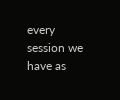every session we have as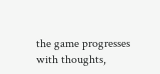the game progresses with thoughts,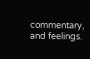commentary, and feelings.